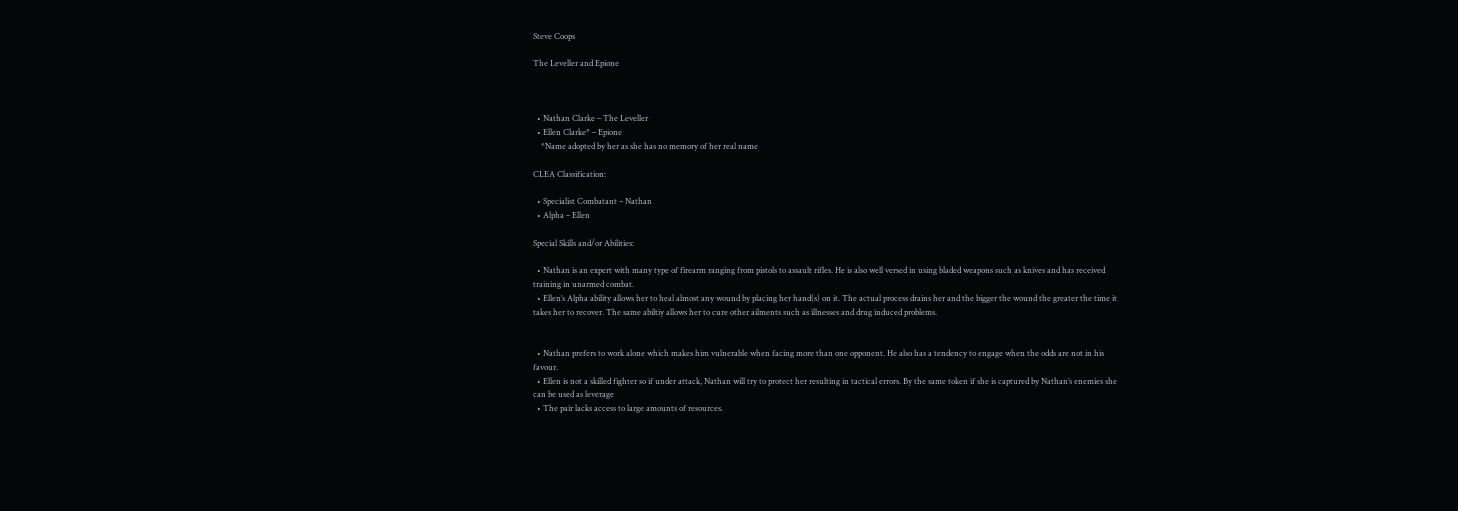Steve Coops

The Leveller and Epione



  • Nathan Clarke – The Leveller
  • Ellen Clarke* – Epione
    *Name adopted by her as she has no memory of her real name

CLEA Classification:

  • Specialist Combatant – Nathan
  • Alpha – Ellen

Special Skills and/or Abilities:

  • Nathan is an expert with many type of firearm ranging from pistols to assault rifles. He is also well versed in using bladed weapons such as knives and has received training in unarmed combat.
  • Ellen’s Alpha ability allows her to heal almost any wound by placing her hand(s) on it. The actual process drains her and the bigger the wound the greater the time it takes her to recover. The same abiltiy allows her to cure other ailments such as illnesses and drug induced problems.


  • Nathan prefers to work alone which makes him vulnerable when facing more than one opponent. He also has a tendency to engage when the odds are not in his favour.
  • Ellen is not a skilled fighter so if under attack, Nathan will try to protect her resulting in tactical errors. By the same token if she is captured by Nathan’s enemies she can be used as leverage
  • The pair lacks access to large amounts of resources.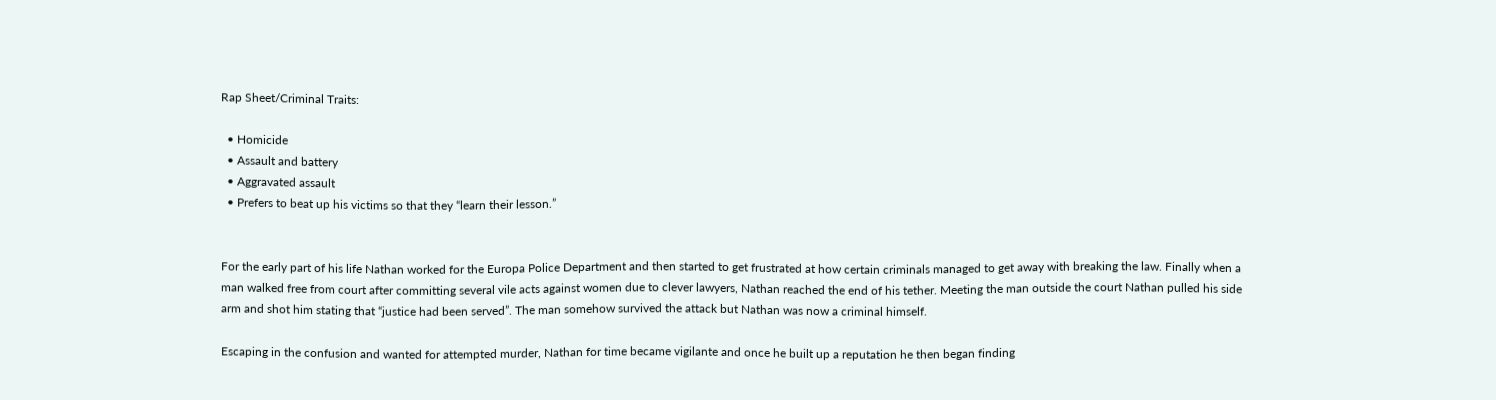Rap Sheet/Criminal Traits:

  • Homicide
  • Assault and battery
  • Aggravated assault
  • Prefers to beat up his victims so that they “learn their lesson.”


For the early part of his life Nathan worked for the Europa Police Department and then started to get frustrated at how certain criminals managed to get away with breaking the law. Finally when a man walked free from court after committing several vile acts against women due to clever lawyers, Nathan reached the end of his tether. Meeting the man outside the court Nathan pulled his side arm and shot him stating that “justice had been served”. The man somehow survived the attack but Nathan was now a criminal himself.

Escaping in the confusion and wanted for attempted murder, Nathan for time became vigilante and once he built up a reputation he then began finding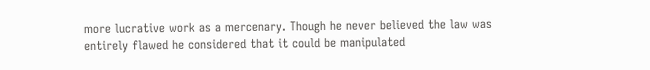more lucrative work as a mercenary. Though he never believed the law was entirely flawed he considered that it could be manipulated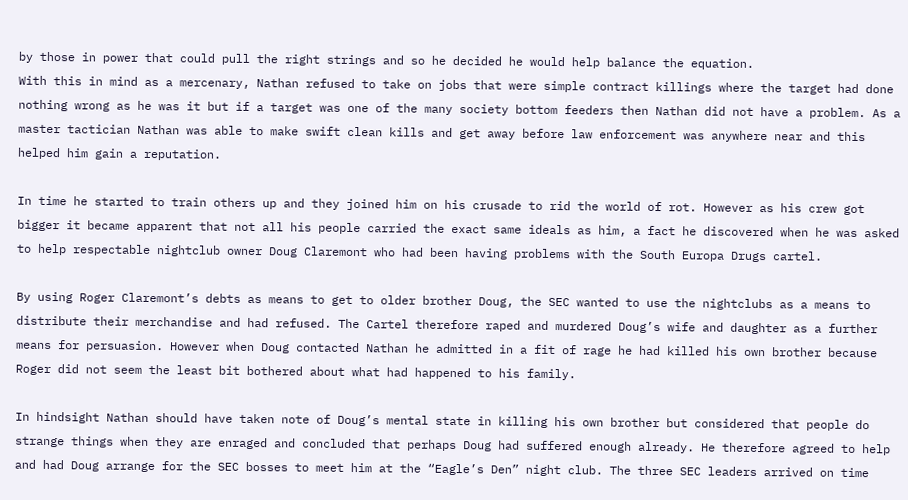by those in power that could pull the right strings and so he decided he would help balance the equation.
With this in mind as a mercenary, Nathan refused to take on jobs that were simple contract killings where the target had done nothing wrong as he was it but if a target was one of the many society bottom feeders then Nathan did not have a problem. As a master tactician Nathan was able to make swift clean kills and get away before law enforcement was anywhere near and this helped him gain a reputation.

In time he started to train others up and they joined him on his crusade to rid the world of rot. However as his crew got bigger it became apparent that not all his people carried the exact same ideals as him, a fact he discovered when he was asked to help respectable nightclub owner Doug Claremont who had been having problems with the South Europa Drugs cartel.

By using Roger Claremont’s debts as means to get to older brother Doug, the SEC wanted to use the nightclubs as a means to distribute their merchandise and had refused. The Cartel therefore raped and murdered Doug’s wife and daughter as a further means for persuasion. However when Doug contacted Nathan he admitted in a fit of rage he had killed his own brother because Roger did not seem the least bit bothered about what had happened to his family.

In hindsight Nathan should have taken note of Doug’s mental state in killing his own brother but considered that people do strange things when they are enraged and concluded that perhaps Doug had suffered enough already. He therefore agreed to help and had Doug arrange for the SEC bosses to meet him at the “Eagle’s Den” night club. The three SEC leaders arrived on time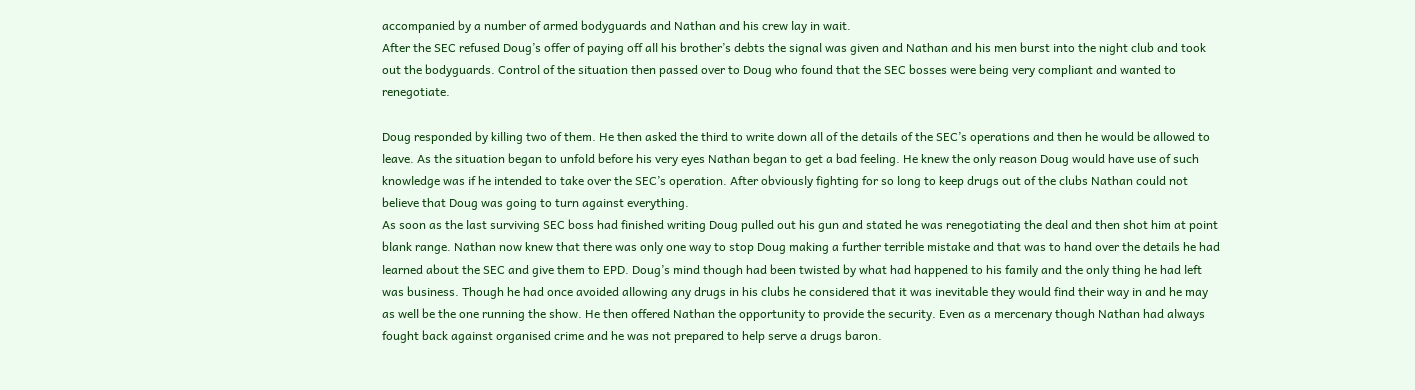accompanied by a number of armed bodyguards and Nathan and his crew lay in wait.
After the SEC refused Doug’s offer of paying off all his brother’s debts the signal was given and Nathan and his men burst into the night club and took out the bodyguards. Control of the situation then passed over to Doug who found that the SEC bosses were being very compliant and wanted to renegotiate.

Doug responded by killing two of them. He then asked the third to write down all of the details of the SEC’s operations and then he would be allowed to leave. As the situation began to unfold before his very eyes Nathan began to get a bad feeling. He knew the only reason Doug would have use of such knowledge was if he intended to take over the SEC’s operation. After obviously fighting for so long to keep drugs out of the clubs Nathan could not believe that Doug was going to turn against everything.
As soon as the last surviving SEC boss had finished writing Doug pulled out his gun and stated he was renegotiating the deal and then shot him at point blank range. Nathan now knew that there was only one way to stop Doug making a further terrible mistake and that was to hand over the details he had learned about the SEC and give them to EPD. Doug’s mind though had been twisted by what had happened to his family and the only thing he had left was business. Though he had once avoided allowing any drugs in his clubs he considered that it was inevitable they would find their way in and he may as well be the one running the show. He then offered Nathan the opportunity to provide the security. Even as a mercenary though Nathan had always fought back against organised crime and he was not prepared to help serve a drugs baron.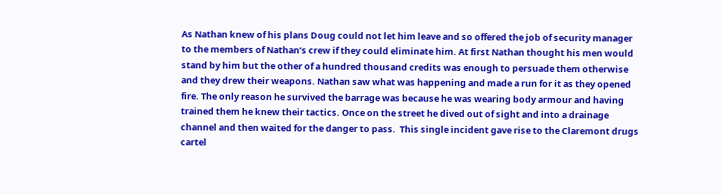As Nathan knew of his plans Doug could not let him leave and so offered the job of security manager to the members of Nathan’s crew if they could eliminate him. At first Nathan thought his men would stand by him but the other of a hundred thousand credits was enough to persuade them otherwise and they drew their weapons. Nathan saw what was happening and made a run for it as they opened fire. The only reason he survived the barrage was because he was wearing body armour and having trained them he knew their tactics. Once on the street he dived out of sight and into a drainage channel and then waited for the danger to pass.  This single incident gave rise to the Claremont drugs cartel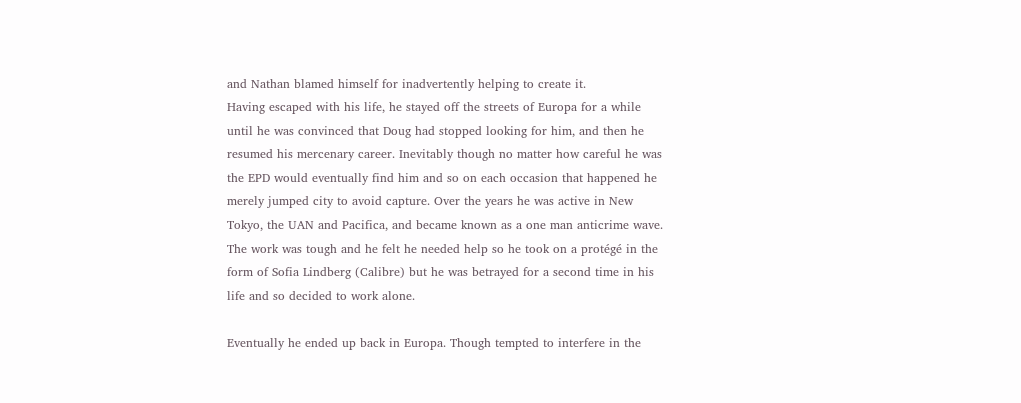and Nathan blamed himself for inadvertently helping to create it.
Having escaped with his life, he stayed off the streets of Europa for a while until he was convinced that Doug had stopped looking for him, and then he resumed his mercenary career. Inevitably though no matter how careful he was the EPD would eventually find him and so on each occasion that happened he merely jumped city to avoid capture. Over the years he was active in New Tokyo, the UAN and Pacifica, and became known as a one man anticrime wave. The work was tough and he felt he needed help so he took on a protégé in the form of Sofia Lindberg (Calibre) but he was betrayed for a second time in his life and so decided to work alone.

Eventually he ended up back in Europa. Though tempted to interfere in the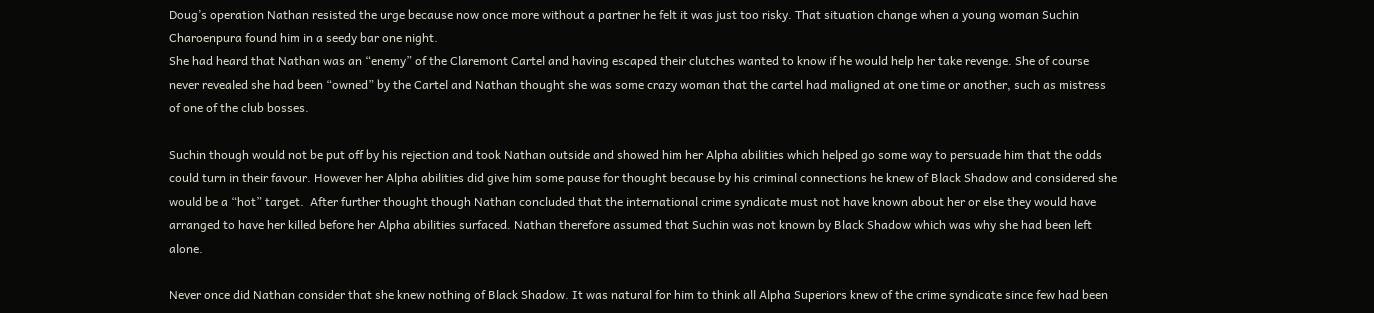Doug’s operation Nathan resisted the urge because now once more without a partner he felt it was just too risky. That situation change when a young woman Suchin Charoenpura found him in a seedy bar one night.
She had heard that Nathan was an “enemy” of the Claremont Cartel and having escaped their clutches wanted to know if he would help her take revenge. She of course never revealed she had been “owned” by the Cartel and Nathan thought she was some crazy woman that the cartel had maligned at one time or another, such as mistress of one of the club bosses.

Suchin though would not be put off by his rejection and took Nathan outside and showed him her Alpha abilities which helped go some way to persuade him that the odds could turn in their favour. However her Alpha abilities did give him some pause for thought because by his criminal connections he knew of Black Shadow and considered she would be a “hot” target.  After further thought though Nathan concluded that the international crime syndicate must not have known about her or else they would have arranged to have her killed before her Alpha abilities surfaced. Nathan therefore assumed that Suchin was not known by Black Shadow which was why she had been left alone.

Never once did Nathan consider that she knew nothing of Black Shadow. It was natural for him to think all Alpha Superiors knew of the crime syndicate since few had been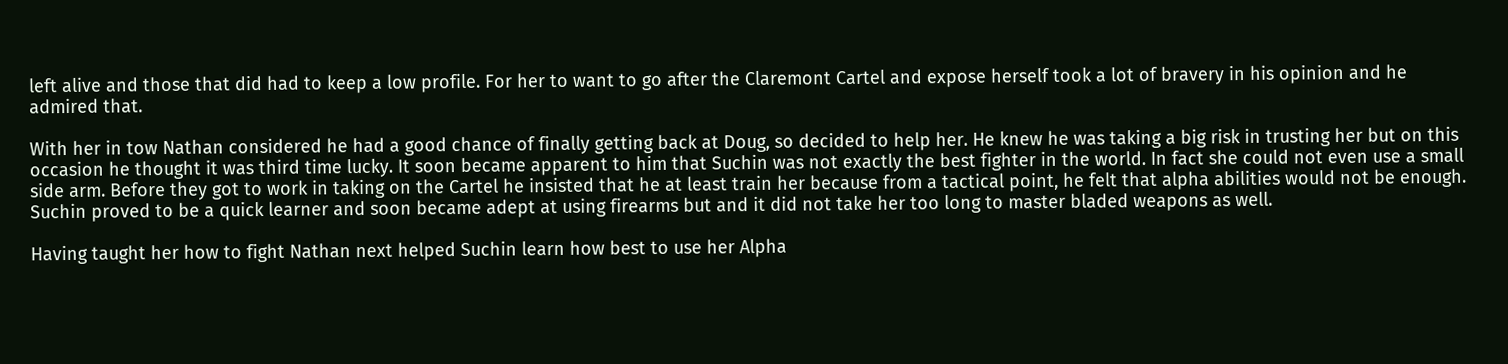left alive and those that did had to keep a low profile. For her to want to go after the Claremont Cartel and expose herself took a lot of bravery in his opinion and he admired that.

With her in tow Nathan considered he had a good chance of finally getting back at Doug, so decided to help her. He knew he was taking a big risk in trusting her but on this occasion he thought it was third time lucky. It soon became apparent to him that Suchin was not exactly the best fighter in the world. In fact she could not even use a small side arm. Before they got to work in taking on the Cartel he insisted that he at least train her because from a tactical point, he felt that alpha abilities would not be enough. Suchin proved to be a quick learner and soon became adept at using firearms but and it did not take her too long to master bladed weapons as well.

Having taught her how to fight Nathan next helped Suchin learn how best to use her Alpha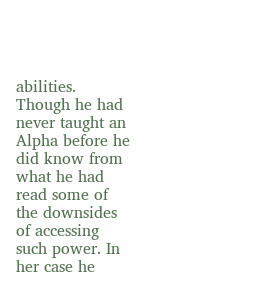abilities. Though he had never taught an Alpha before he did know from what he had read some of the downsides of accessing such power. In her case he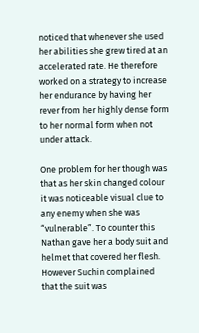noticed that whenever she used her abilities she grew tired at an accelerated rate. He therefore worked on a strategy to increase her endurance by having her rever from her highly dense form to her normal form when not under attack.

One problem for her though was that as her skin changed colour it was noticeable visual clue to any enemy when she was “vulnerable”. To counter this Nathan gave her a body suit and helmet that covered her flesh. However Suchin complained that the suit was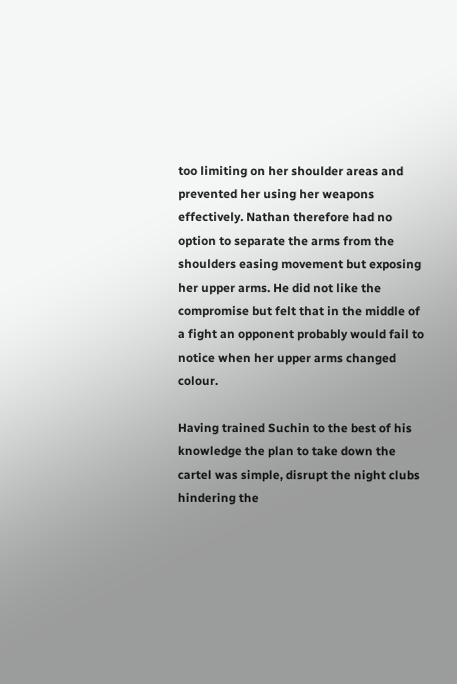too limiting on her shoulder areas and prevented her using her weapons effectively. Nathan therefore had no option to separate the arms from the shoulders easing movement but exposing her upper arms. He did not like the compromise but felt that in the middle of a fight an opponent probably would fail to notice when her upper arms changed colour.

Having trained Suchin to the best of his knowledge the plan to take down the cartel was simple, disrupt the night clubs hindering the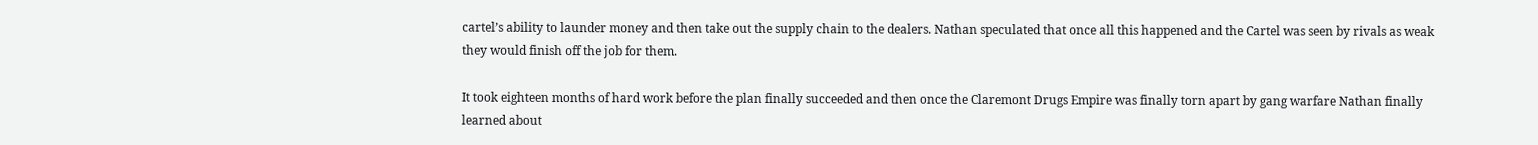cartel’s ability to launder money and then take out the supply chain to the dealers. Nathan speculated that once all this happened and the Cartel was seen by rivals as weak they would finish off the job for them.

It took eighteen months of hard work before the plan finally succeeded and then once the Claremont Drugs Empire was finally torn apart by gang warfare Nathan finally learned about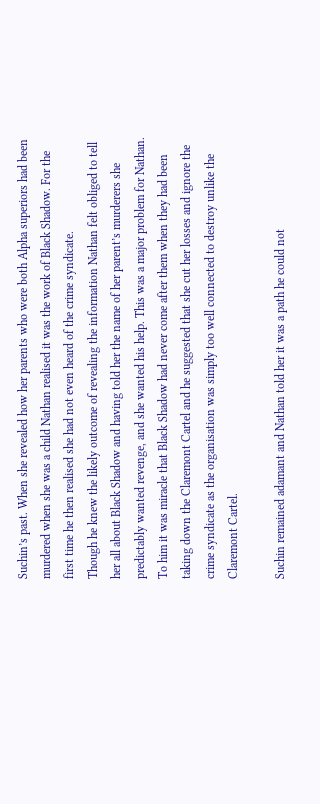Suchin’s past. When she revealed how her parents who were both Alpha superiors had been murdered when she was a child Nathan realised it was the work of Black Shadow. For the first time he then realised she had not even heard of the crime syndicate.
Though he knew the likely outcome of revealing the information Nathan felt obliged to tell her all about Black Shadow and having told her the name of her parent’s murderers she predictably wanted revenge, and she wanted his help. This was a major problem for Nathan. To him it was miracle that Black Shadow had never come after them when they had been taking down the Claremont Cartel and he suggested that she cut her losses and ignore the crime syndicate as the organisation was simply too well connected to destroy unlike the Claremont Cartel.

Suchin remained adamant and Nathan told her it was a path he could not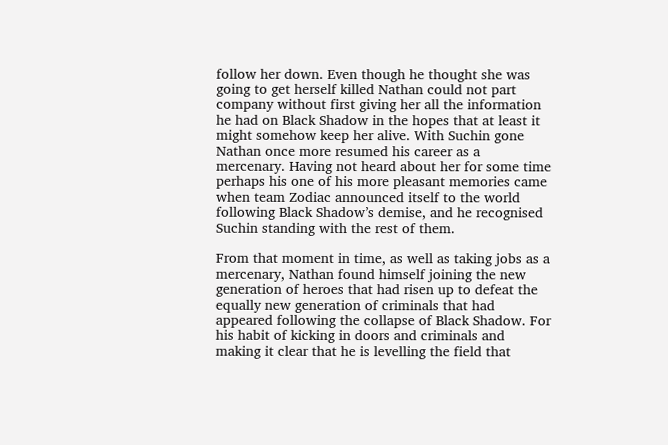follow her down. Even though he thought she was going to get herself killed Nathan could not part company without first giving her all the information he had on Black Shadow in the hopes that at least it might somehow keep her alive. With Suchin gone Nathan once more resumed his career as a mercenary. Having not heard about her for some time perhaps his one of his more pleasant memories came when team Zodiac announced itself to the world following Black Shadow’s demise, and he recognised Suchin standing with the rest of them.

From that moment in time, as well as taking jobs as a mercenary, Nathan found himself joining the new generation of heroes that had risen up to defeat the equally new generation of criminals that had appeared following the collapse of Black Shadow. For his habit of kicking in doors and criminals and making it clear that he is levelling the field that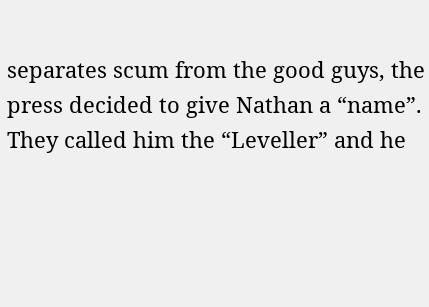separates scum from the good guys, the press decided to give Nathan a “name”. They called him the “Leveller” and he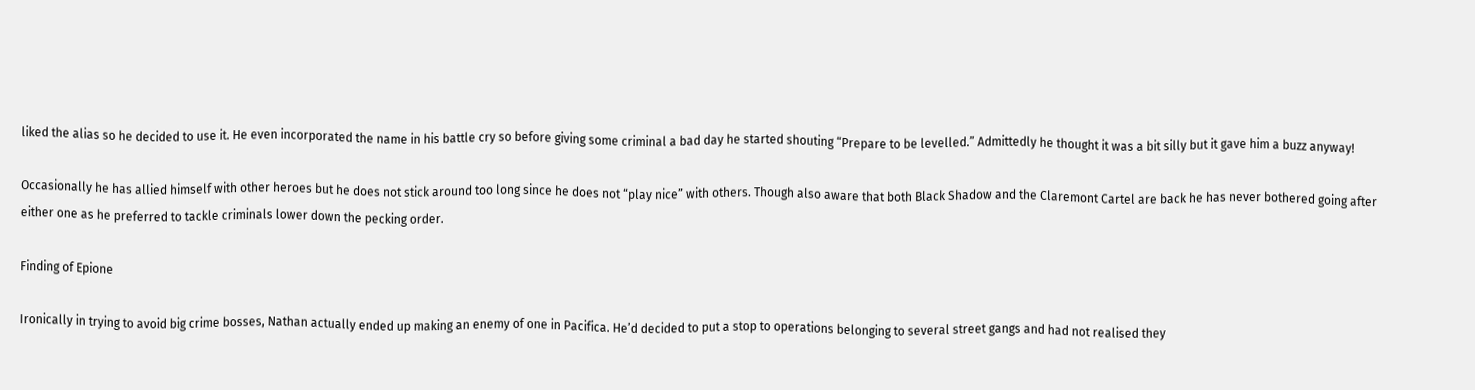liked the alias so he decided to use it. He even incorporated the name in his battle cry so before giving some criminal a bad day he started shouting “Prepare to be levelled.” Admittedly he thought it was a bit silly but it gave him a buzz anyway!

Occasionally he has allied himself with other heroes but he does not stick around too long since he does not “play nice” with others. Though also aware that both Black Shadow and the Claremont Cartel are back he has never bothered going after either one as he preferred to tackle criminals lower down the pecking order.

Finding of Epione

Ironically in trying to avoid big crime bosses, Nathan actually ended up making an enemy of one in Pacifica. He’d decided to put a stop to operations belonging to several street gangs and had not realised they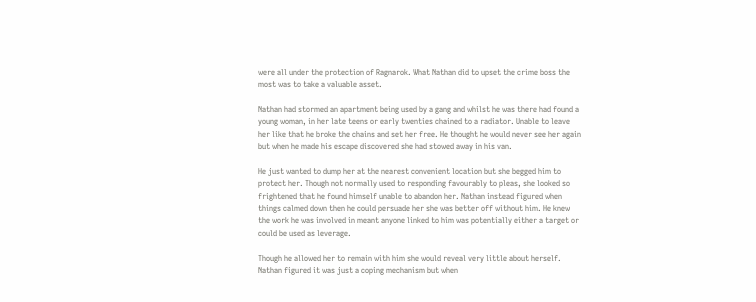were all under the protection of Ragnarok. What Nathan did to upset the crime boss the most was to take a valuable asset.

Nathan had stormed an apartment being used by a gang and whilst he was there had found a young woman, in her late teens or early twenties chained to a radiator. Unable to leave her like that he broke the chains and set her free. He thought he would never see her again but when he made his escape discovered she had stowed away in his van.

He just wanted to dump her at the nearest convenient location but she begged him to protect her. Though not normally used to responding favourably to pleas, she looked so frightened that he found himself unable to abandon her. Nathan instead figured when things calmed down then he could persuade her she was better off without him. He knew the work he was involved in meant anyone linked to him was potentially either a target or could be used as leverage.

Though he allowed her to remain with him she would reveal very little about herself. Nathan figured it was just a coping mechanism but when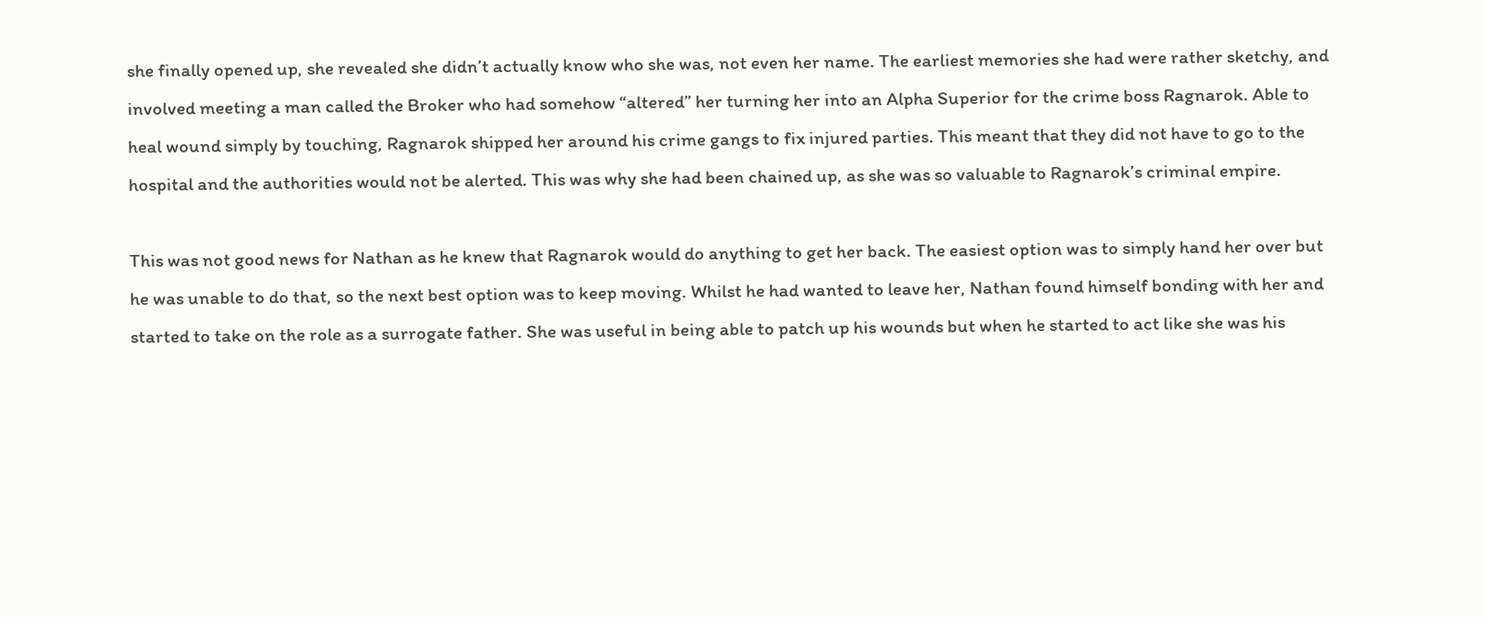she finally opened up, she revealed she didn’t actually know who she was, not even her name. The earliest memories she had were rather sketchy, and involved meeting a man called the Broker who had somehow “altered” her turning her into an Alpha Superior for the crime boss Ragnarok. Able to heal wound simply by touching, Ragnarok shipped her around his crime gangs to fix injured parties. This meant that they did not have to go to the hospital and the authorities would not be alerted. This was why she had been chained up, as she was so valuable to Ragnarok’s criminal empire.

This was not good news for Nathan as he knew that Ragnarok would do anything to get her back. The easiest option was to simply hand her over but he was unable to do that, so the next best option was to keep moving. Whilst he had wanted to leave her, Nathan found himself bonding with her and started to take on the role as a surrogate father. She was useful in being able to patch up his wounds but when he started to act like she was his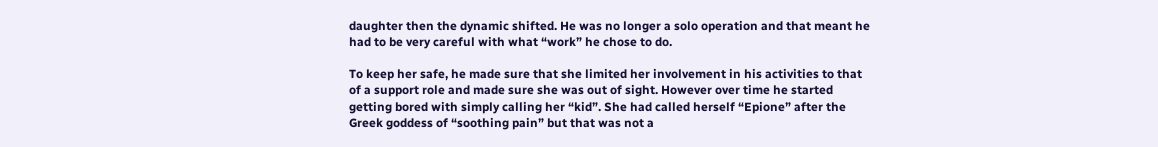daughter then the dynamic shifted. He was no longer a solo operation and that meant he had to be very careful with what “work” he chose to do.

To keep her safe, he made sure that she limited her involvement in his activities to that of a support role and made sure she was out of sight. However over time he started getting bored with simply calling her “kid”. She had called herself “Epione” after the Greek goddess of “soothing pain” but that was not a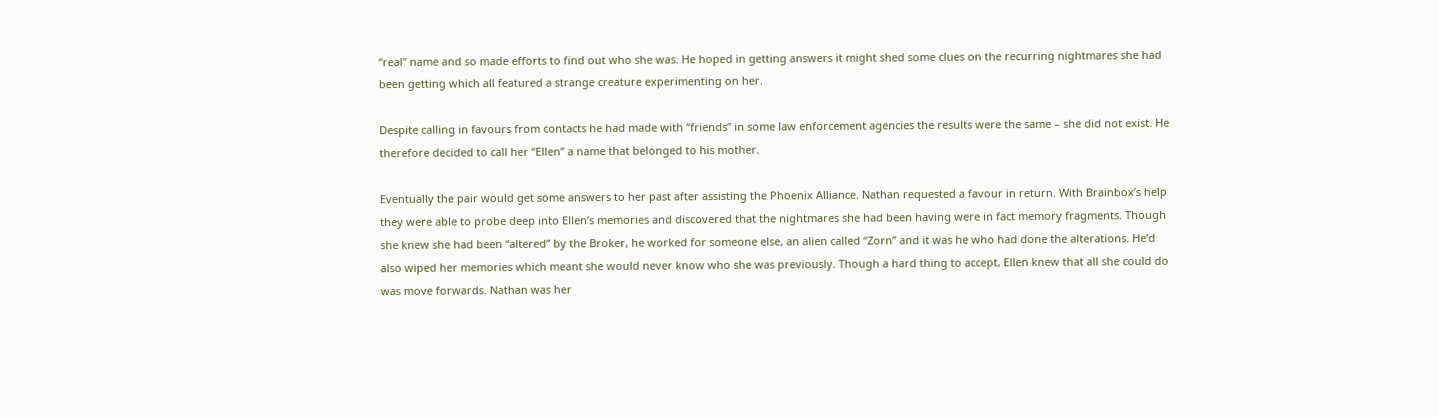“real” name and so made efforts to find out who she was. He hoped in getting answers it might shed some clues on the recurring nightmares she had been getting which all featured a strange creature experimenting on her.

Despite calling in favours from contacts he had made with “friends” in some law enforcement agencies the results were the same – she did not exist. He therefore decided to call her “Ellen” a name that belonged to his mother.

Eventually the pair would get some answers to her past after assisting the Phoenix Alliance. Nathan requested a favour in return. With Brainbox’s help they were able to probe deep into Ellen’s memories and discovered that the nightmares she had been having were in fact memory fragments. Though she knew she had been “altered” by the Broker, he worked for someone else, an alien called “Zorn” and it was he who had done the alterations. He’d also wiped her memories which meant she would never know who she was previously. Though a hard thing to accept, Ellen knew that all she could do was move forwards. Nathan was her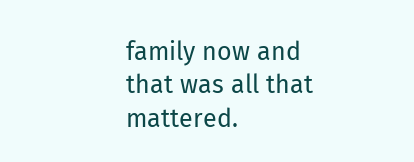family now and that was all that mattered.